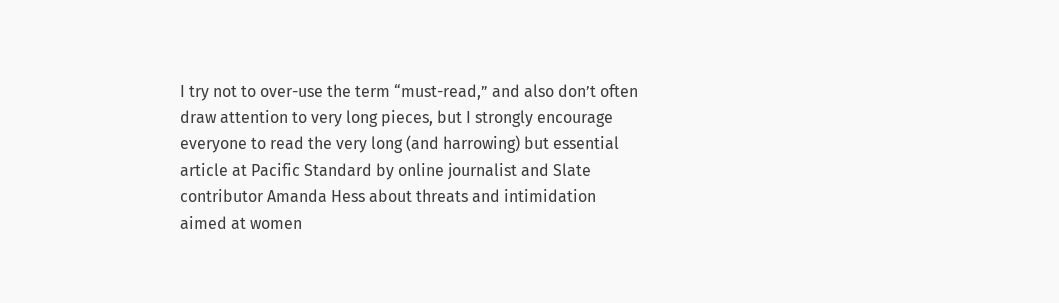I try not to over-use the term “must-read,” and also don’t often draw attention to very long pieces, but I strongly encourage everyone to read the very long (and harrowing) but essential article at Pacific Standard by online journalist and Slate contributor Amanda Hess about threats and intimidation aimed at women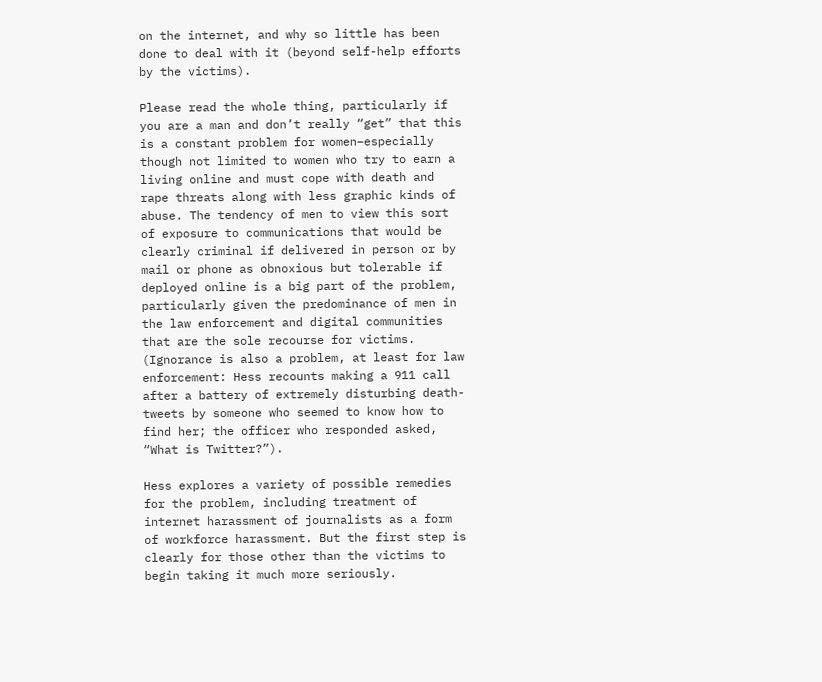on the internet, and why so little has been done to deal with it (beyond self-help efforts by the victims).

Please read the whole thing, particularly if you are a man and don’t really “get” that this is a constant problem for women–especially though not limited to women who try to earn a living online and must cope with death and rape threats along with less graphic kinds of abuse. The tendency of men to view this sort of exposure to communications that would be clearly criminal if delivered in person or by mail or phone as obnoxious but tolerable if deployed online is a big part of the problem, particularly given the predominance of men in the law enforcement and digital communities that are the sole recourse for victims. (Ignorance is also a problem, at least for law enforcement: Hess recounts making a 911 call after a battery of extremely disturbing death-tweets by someone who seemed to know how to find her; the officer who responded asked, “What is Twitter?”).

Hess explores a variety of possible remedies for the problem, including treatment of internet harassment of journalists as a form of workforce harassment. But the first step is clearly for those other than the victims to begin taking it much more seriously.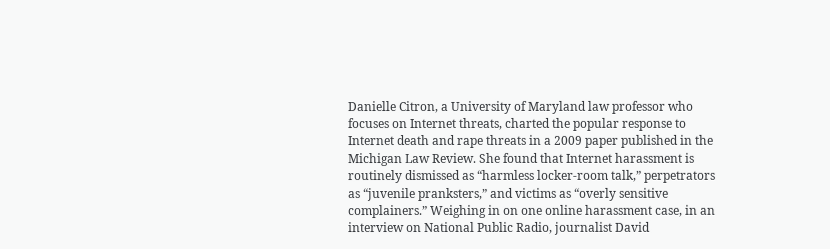Danielle Citron, a University of Maryland law professor who focuses on Internet threats, charted the popular response to Internet death and rape threats in a 2009 paper published in the Michigan Law Review. She found that Internet harassment is routinely dismissed as “harmless locker-room talk,” perpetrators as “juvenile pranksters,” and victims as “overly sensitive complainers.” Weighing in on one online harassment case, in an interview on National Public Radio, journalist David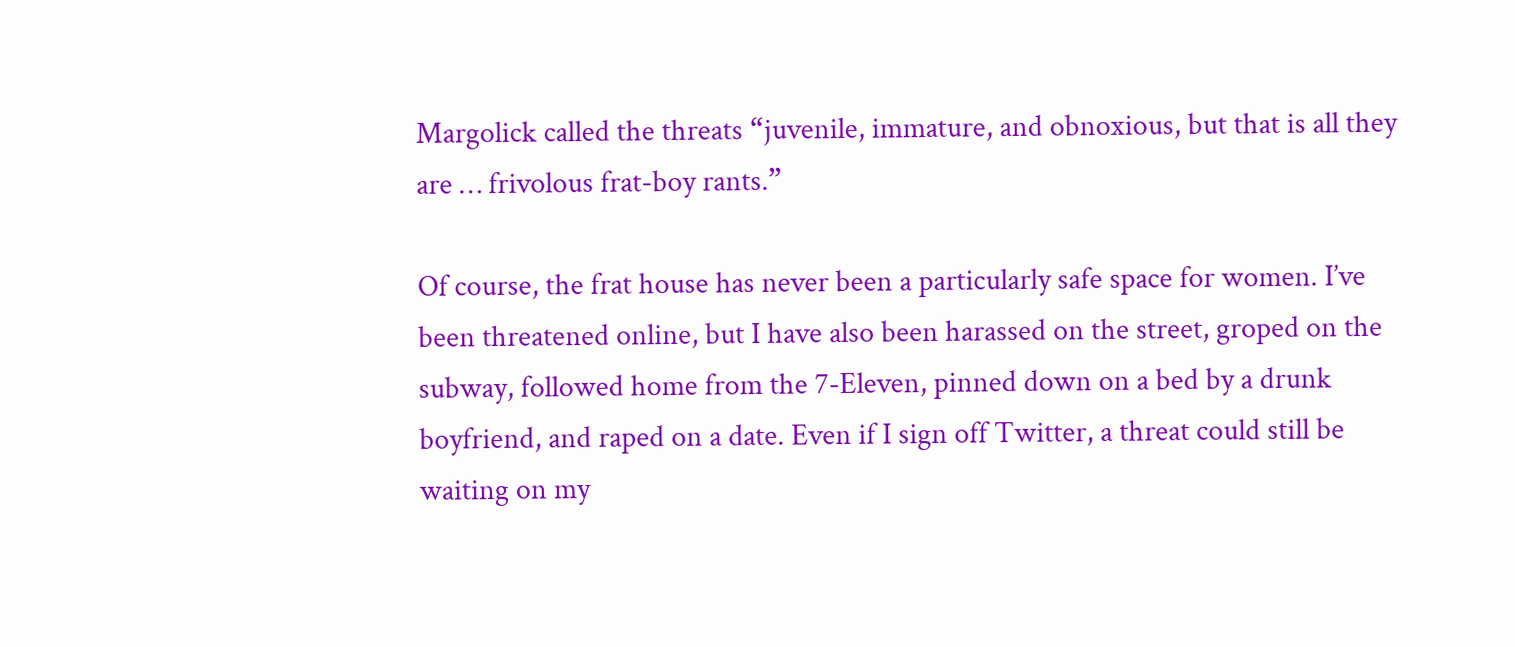Margolick called the threats “juvenile, immature, and obnoxious, but that is all they are … frivolous frat-boy rants.”

Of course, the frat house has never been a particularly safe space for women. I’ve been threatened online, but I have also been harassed on the street, groped on the subway, followed home from the 7-Eleven, pinned down on a bed by a drunk boyfriend, and raped on a date. Even if I sign off Twitter, a threat could still be waiting on my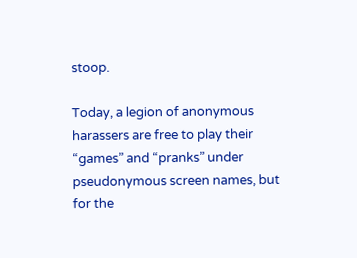stoop.

Today, a legion of anonymous harassers are free to play their “games” and “pranks” under pseudonymous screen names, but for the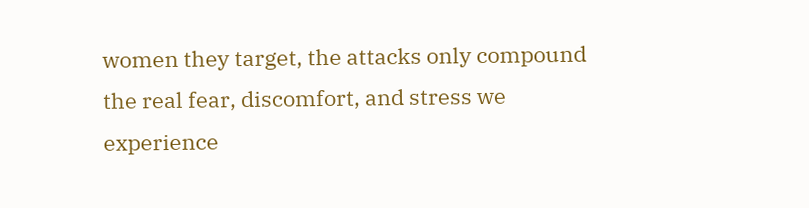women they target, the attacks only compound the real fear, discomfort, and stress we experience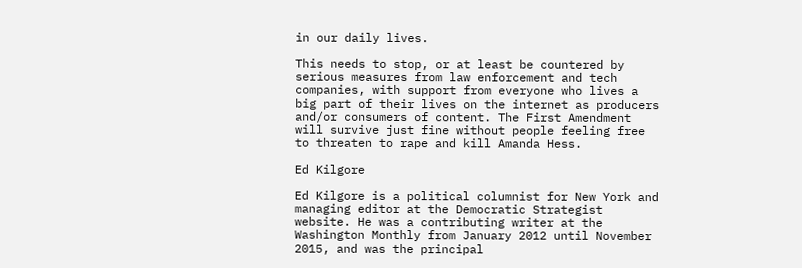in our daily lives.

This needs to stop, or at least be countered by serious measures from law enforcement and tech companies, with support from everyone who lives a big part of their lives on the internet as producers and/or consumers of content. The First Amendment will survive just fine without people feeling free to threaten to rape and kill Amanda Hess.

Ed Kilgore

Ed Kilgore is a political columnist for New York and managing editor at the Democratic Strategist website. He was a contributing writer at the Washington Monthly from January 2012 until November 2015, and was the principal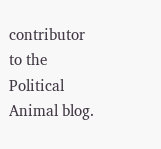contributor to the Political Animal blog.